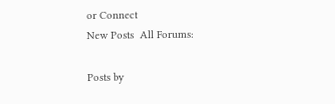or Connect
New Posts  All Forums:

Posts by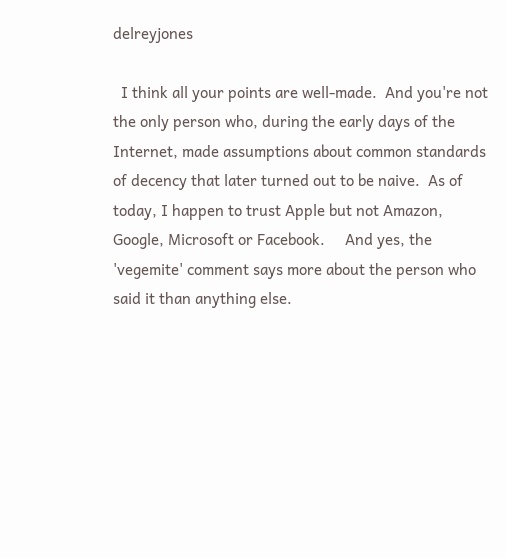delreyjones

  I think all your points are well-made.  And you're not the only person who, during the early days of the Internet, made assumptions about common standards of decency that later turned out to be naive.  As of today, I happen to trust Apple but not Amazon, Google, Microsoft or Facebook.     And yes, the 'vegemite' comment says more about the person who said it than anything else.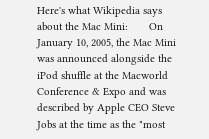Here's what Wikipedia says about the Mac Mini:       On January 10, 2005, the Mac Mini was announced alongside the iPod shuffle at the Macworld Conference & Expo and was described by Apple CEO Steve Jobs at the time as the "most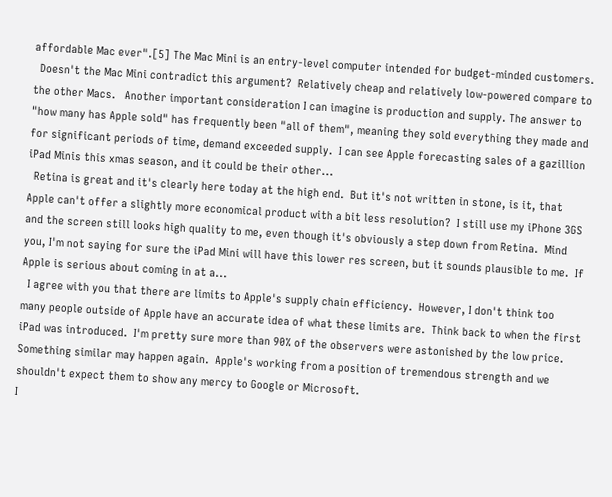affordable Mac ever".[5] The Mac Mini is an entry-level computer intended for budget-minded customers.
  Doesn't the Mac Mini contradict this argument?  Relatively cheap and relatively low-powered compare to the other Macs.   Another important consideration I can imagine is production and supply. The answer to "how many has Apple sold" has frequently been "all of them", meaning they sold everything they made and for significant periods of time, demand exceeded supply.  I can see Apple forecasting sales of a gazillion iPad Minis this xmas season, and it could be their other...
  Retina is great and it's clearly here today at the high end.  But it's not written in stone, is it, that Apple can't offer a slightly more economical product with a bit less resolution?  I still use my iPhone 3GS and the screen still looks high quality to me, even though it's obviously a step down from Retina.  Mind you, I'm not saying for sure the iPad Mini will have this lower res screen, but it sounds plausible to me.  If Apple is serious about coming in at a...
  I agree with you that there are limits to Apple's supply chain efficiency.  However, I don't think too many people outside of Apple have an accurate idea of what these limits are.  Think back to when the first iPad was introduced.  I'm pretty sure more than 90% of the observers were astonished by the low price.  Something similar may happen again.  Apple's working from a position of tremendous strength and we shouldn't expect them to show any mercy to Google or Microsoft.
I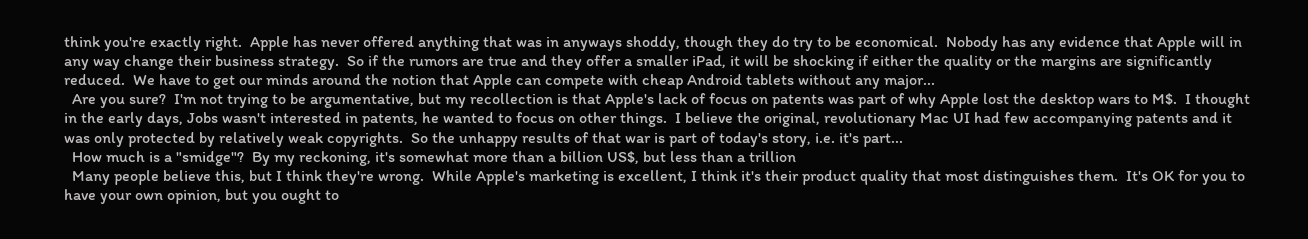think you're exactly right.  Apple has never offered anything that was in anyways shoddy, though they do try to be economical.  Nobody has any evidence that Apple will in any way change their business strategy.  So if the rumors are true and they offer a smaller iPad, it will be shocking if either the quality or the margins are significantly reduced.  We have to get our minds around the notion that Apple can compete with cheap Android tablets without any major...
  Are you sure?  I'm not trying to be argumentative, but my recollection is that Apple's lack of focus on patents was part of why Apple lost the desktop wars to M$.  I thought in the early days, Jobs wasn't interested in patents, he wanted to focus on other things.  I believe the original, revolutionary Mac UI had few accompanying patents and it was only protected by relatively weak copyrights.  So the unhappy results of that war is part of today's story, i.e. it's part...
  How much is a "smidge"?  By my reckoning, it's somewhat more than a billion US$, but less than a trillion
  Many people believe this, but I think they're wrong.  While Apple's marketing is excellent, I think it's their product quality that most distinguishes them.  It's OK for you to have your own opinion, but you ought to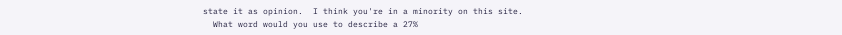state it as opinion.  I think you're in a minority on this site.
  What word would you use to describe a 27%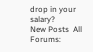drop in your salary?
New Posts  All Forums: